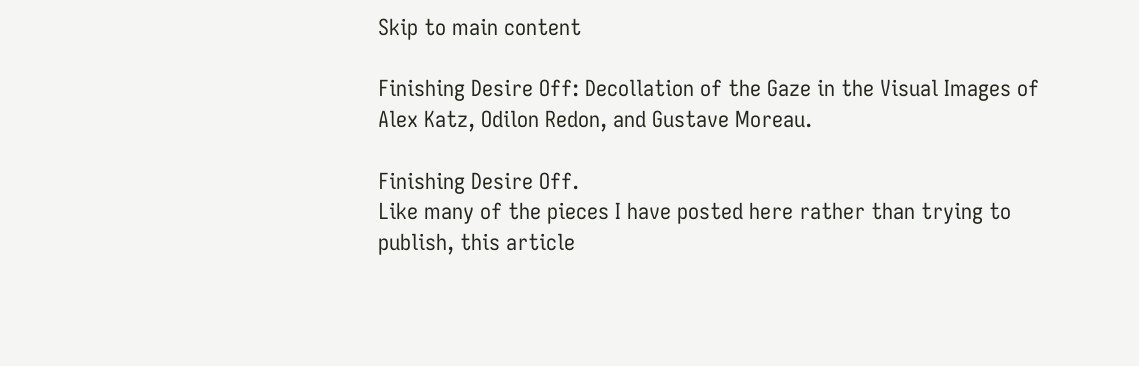Skip to main content

Finishing Desire Off: Decollation of the Gaze in the Visual Images of Alex Katz, Odilon Redon, and Gustave Moreau.

Finishing Desire Off.
Like many of the pieces I have posted here rather than trying to publish, this article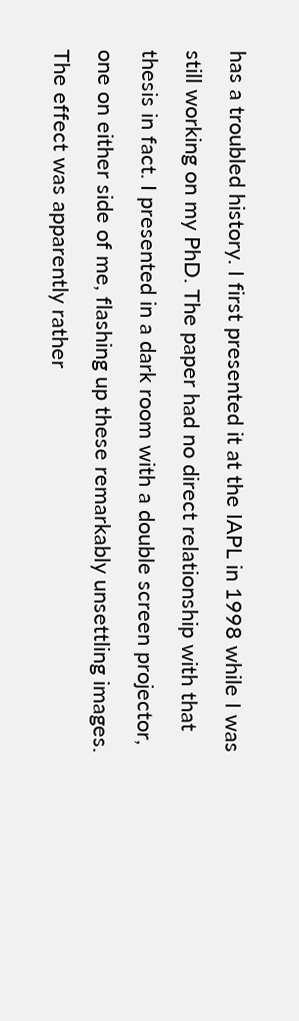has a troubled history. I first presented it at the IAPL in 1998 while I was still working on my PhD. The paper had no direct relationship with that thesis in fact. I presented in a dark room with a double screen projector, one on either side of me, flashing up these remarkably unsettling images. The effect was apparently rather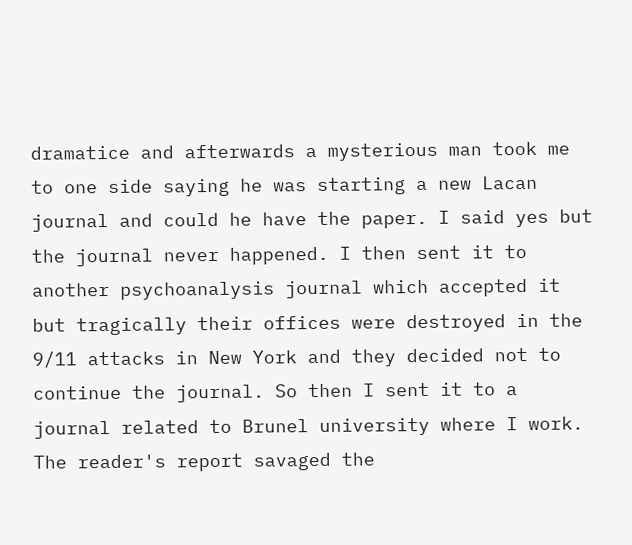dramatice and afterwards a mysterious man took me to one side saying he was starting a new Lacan journal and could he have the paper. I said yes but the journal never happened. I then sent it to another psychoanalysis journal which accepted it but tragically their offices were destroyed in the 9/11 attacks in New York and they decided not to continue the journal. So then I sent it to a journal related to Brunel university where I work. The reader's report savaged the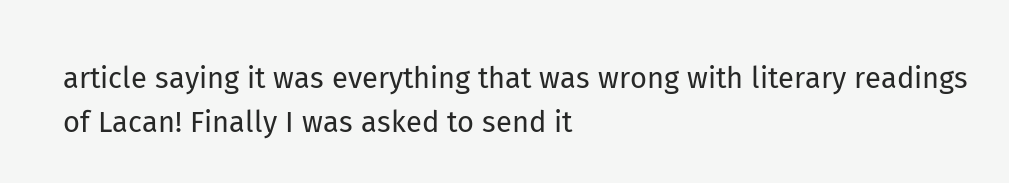article saying it was everything that was wrong with literary readings of Lacan! Finally I was asked to send it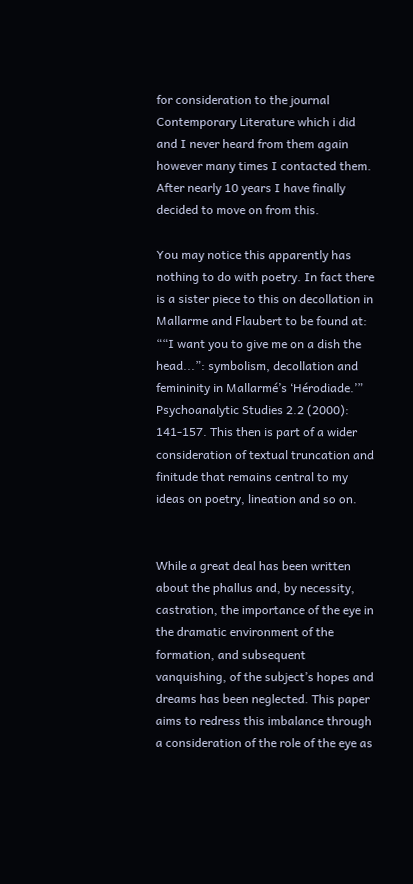for consideration to the journal Contemporary Literature which i did and I never heard from them again however many times I contacted them. After nearly 10 years I have finally decided to move on from this.

You may notice this apparently has nothing to do with poetry. In fact there is a sister piece to this on decollation in Mallarme and Flaubert to be found at: ““I want you to give me on a dish the head...”: symbolism, decollation and femininity in Mallarmé’s ‘Hérodiade.’” Psychoanalytic Studies 2.2 (2000): 141-157. This then is part of a wider consideration of textual truncation and finitude that remains central to my ideas on poetry, lineation and so on.


While a great deal has been written about the phallus and, by necessity, castration, the importance of the eye in the dramatic environment of the formation, and subsequent vanquishing, of the subject’s hopes and dreams has been neglected. This paper aims to redress this imbalance through a consideration of the role of the eye as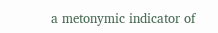a metonymic indicator of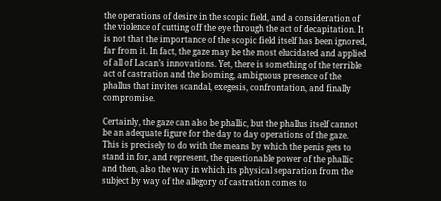the operations of desire in the scopic field, and a consideration of the violence of cutting off the eye through the act of decapitation. It is not that the importance of the scopic field itself has been ignored, far from it. In fact, the gaze may be the most elucidated and applied of all of Lacan’s innovations. Yet, there is something of the terrible act of castration and the looming, ambiguous presence of the phallus that invites scandal, exegesis, confrontation, and finally compromise.

Certainly, the gaze can also be phallic, but the phallus itself cannot be an adequate figure for the day to day operations of the gaze. This is precisely to do with the means by which the penis gets to stand in for, and represent, the questionable power of the phallic and then, also the way in which its physical separation from the subject by way of the allegory of castration comes to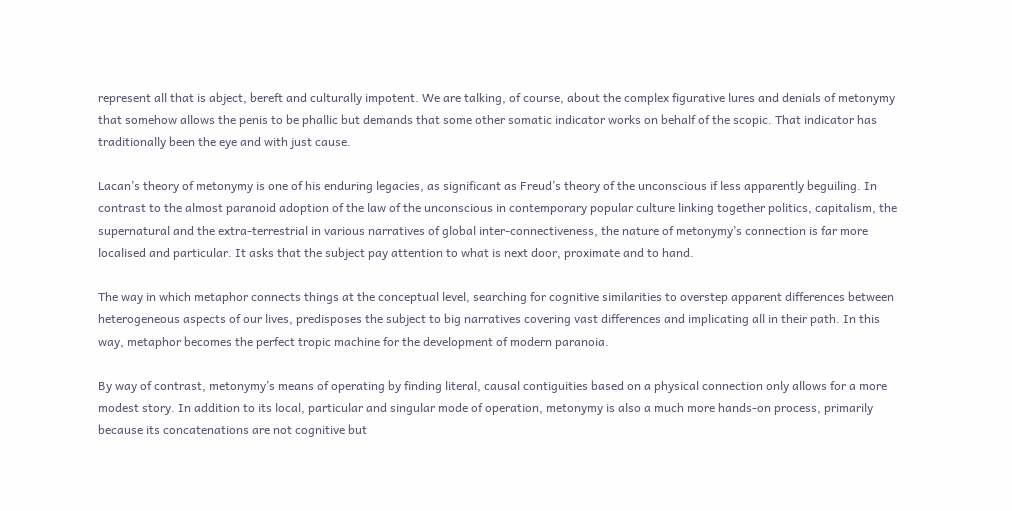represent all that is abject, bereft and culturally impotent. We are talking, of course, about the complex figurative lures and denials of metonymy that somehow allows the penis to be phallic but demands that some other somatic indicator works on behalf of the scopic. That indicator has traditionally been the eye and with just cause.

Lacan’s theory of metonymy is one of his enduring legacies, as significant as Freud’s theory of the unconscious if less apparently beguiling. In contrast to the almost paranoid adoption of the law of the unconscious in contemporary popular culture linking together politics, capitalism, the supernatural and the extra-terrestrial in various narratives of global inter-connectiveness, the nature of metonymy’s connection is far more localised and particular. It asks that the subject pay attention to what is next door, proximate and to hand.

The way in which metaphor connects things at the conceptual level, searching for cognitive similarities to overstep apparent differences between heterogeneous aspects of our lives, predisposes the subject to big narratives covering vast differences and implicating all in their path. In this way, metaphor becomes the perfect tropic machine for the development of modern paranoia.

By way of contrast, metonymy’s means of operating by finding literal, causal contiguities based on a physical connection only allows for a more modest story. In addition to its local, particular and singular mode of operation, metonymy is also a much more hands-on process, primarily because its concatenations are not cognitive but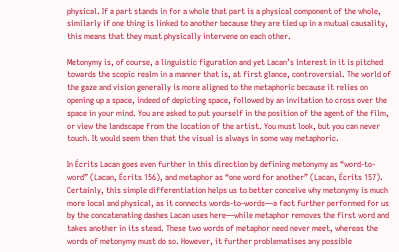physical. If a part stands in for a whole that part is a physical component of the whole, similarly if one thing is linked to another because they are tied up in a mutual causality, this means that they must physically intervene on each other.

Metonymy is, of course, a linguistic figuration and yet Lacan’s interest in it is pitched towards the scopic realm in a manner that is, at first glance, controversial. The world of the gaze and vision generally is more aligned to the metaphoric because it relies on opening up a space, indeed of depicting space, followed by an invitation to cross over the space in your mind. You are asked to put yourself in the position of the agent of the film, or view the landscape from the location of the artist. You must look, but you can never touch. It would seem then that the visual is always in some way metaphoric.

In Écrits Lacan goes even further in this direction by defining metonymy as “word-to-word” (Lacan, Écrits 156), and metaphor as “one word for another” (Lacan, Écrits 157). Certainly, this simple differentiation helps us to better conceive why metonymy is much more local and physical, as it connects words-to-words—a fact further performed for us by the concatenating dashes Lacan uses here—while metaphor removes the first word and takes another in its stead. These two words of metaphor need never meet, whereas the words of metonymy must do so. However, it further problematises any possible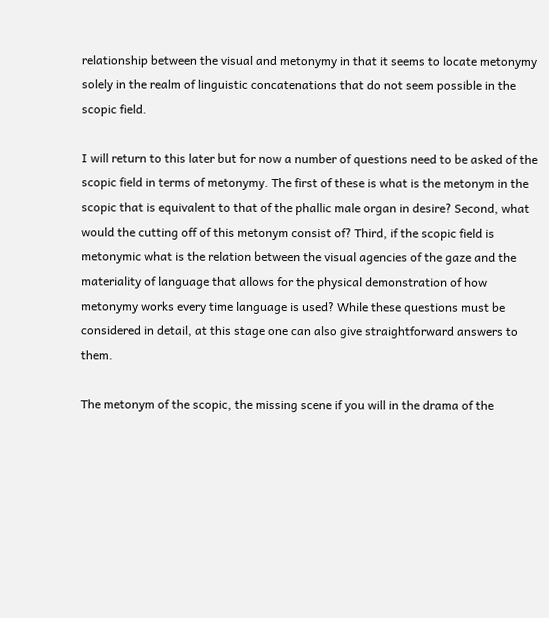relationship between the visual and metonymy in that it seems to locate metonymy solely in the realm of linguistic concatenations that do not seem possible in the scopic field.

I will return to this later but for now a number of questions need to be asked of the scopic field in terms of metonymy. The first of these is what is the metonym in the scopic that is equivalent to that of the phallic male organ in desire? Second, what would the cutting off of this metonym consist of? Third, if the scopic field is metonymic what is the relation between the visual agencies of the gaze and the materiality of language that allows for the physical demonstration of how metonymy works every time language is used? While these questions must be considered in detail, at this stage one can also give straightforward answers to them.

The metonym of the scopic, the missing scene if you will in the drama of the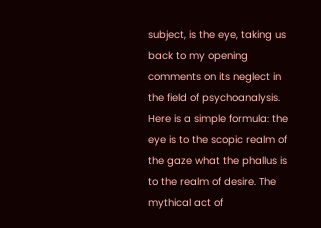subject, is the eye, taking us back to my opening comments on its neglect in the field of psychoanalysis. Here is a simple formula: the eye is to the scopic realm of the gaze what the phallus is to the realm of desire. The mythical act of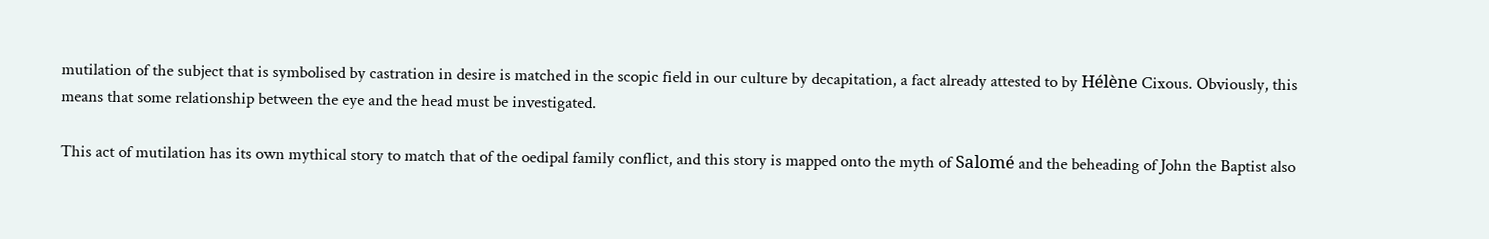mutilation of the subject that is symbolised by castration in desire is matched in the scopic field in our culture by decapitation, a fact already attested to by Hélène Cixous. Obviously, this means that some relationship between the eye and the head must be investigated.

This act of mutilation has its own mythical story to match that of the oedipal family conflict, and this story is mapped onto the myth of Salomé and the beheading of John the Baptist also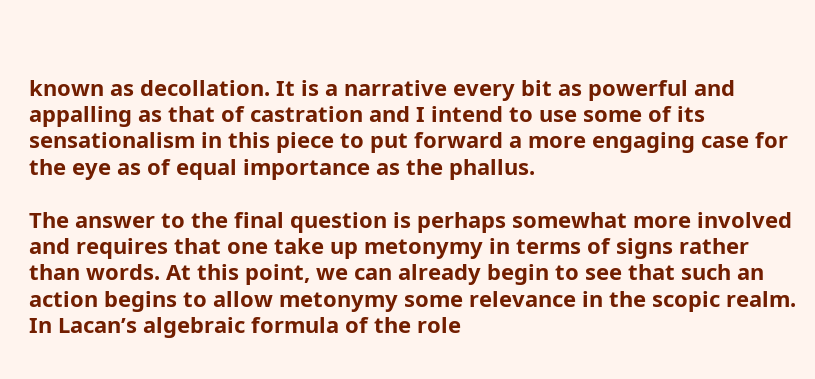known as decollation. It is a narrative every bit as powerful and appalling as that of castration and I intend to use some of its sensationalism in this piece to put forward a more engaging case for the eye as of equal importance as the phallus.

The answer to the final question is perhaps somewhat more involved and requires that one take up metonymy in terms of signs rather than words. At this point, we can already begin to see that such an action begins to allow metonymy some relevance in the scopic realm. In Lacan’s algebraic formula of the role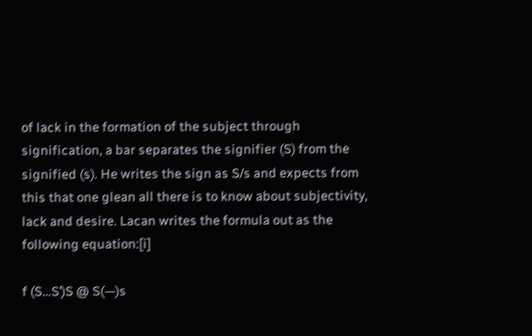of lack in the formation of the subject through signification, a bar separates the signifier (S) from the signified (s). He writes the sign as S/s and expects from this that one glean all there is to know about subjectivity, lack and desire. Lacan writes the formula out as the following equation:[i]

f (S…S’)S @ S(—)s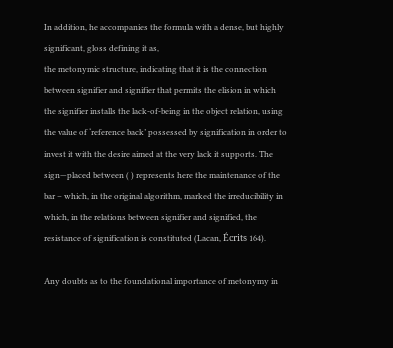In addition, he accompanies the formula with a dense, but highly significant, gloss defining it as,
the metonymic structure, indicating that it is the connection between signifier and signifier that permits the elision in which the signifier installs the lack-of-being in the object relation, using the value of ‘reference back’ possessed by signification in order to invest it with the desire aimed at the very lack it supports. The sign—placed between ( ) represents here the maintenance of the bar – which, in the original algorithm, marked the irreducibility in which, in the relations between signifier and signified, the resistance of signification is constituted (Lacan, Écrits 164).

Any doubts as to the foundational importance of metonymy in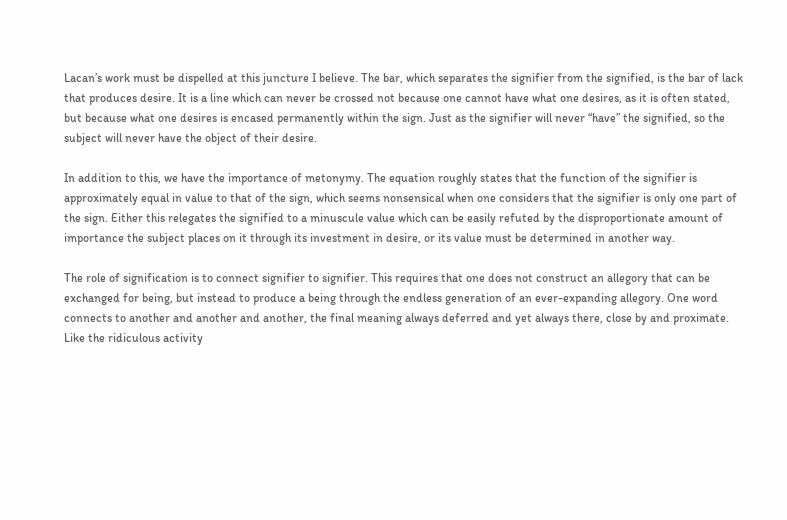Lacan’s work must be dispelled at this juncture I believe. The bar, which separates the signifier from the signified, is the bar of lack that produces desire. It is a line which can never be crossed not because one cannot have what one desires, as it is often stated, but because what one desires is encased permanently within the sign. Just as the signifier will never “have” the signified, so the subject will never have the object of their desire.

In addition to this, we have the importance of metonymy. The equation roughly states that the function of the signifier is approximately equal in value to that of the sign, which seems nonsensical when one considers that the signifier is only one part of the sign. Either this relegates the signified to a minuscule value which can be easily refuted by the disproportionate amount of importance the subject places on it through its investment in desire, or its value must be determined in another way.

The role of signification is to connect signifier to signifier. This requires that one does not construct an allegory that can be exchanged for being, but instead to produce a being through the endless generation of an ever-expanding allegory. One word connects to another and another and another, the final meaning always deferred and yet always there, close by and proximate. Like the ridiculous activity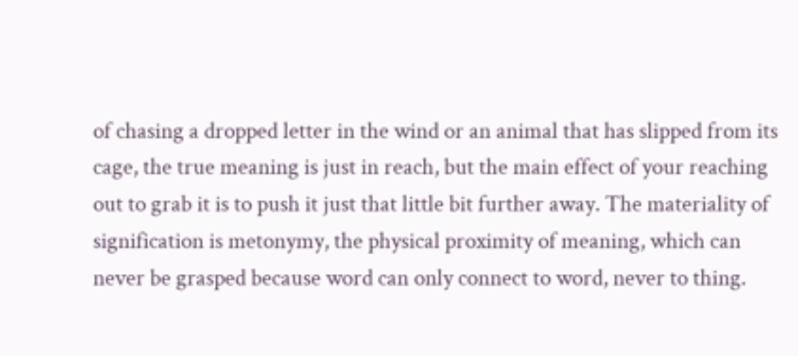of chasing a dropped letter in the wind or an animal that has slipped from its cage, the true meaning is just in reach, but the main effect of your reaching out to grab it is to push it just that little bit further away. The materiality of signification is metonymy, the physical proximity of meaning, which can never be grasped because word can only connect to word, never to thing.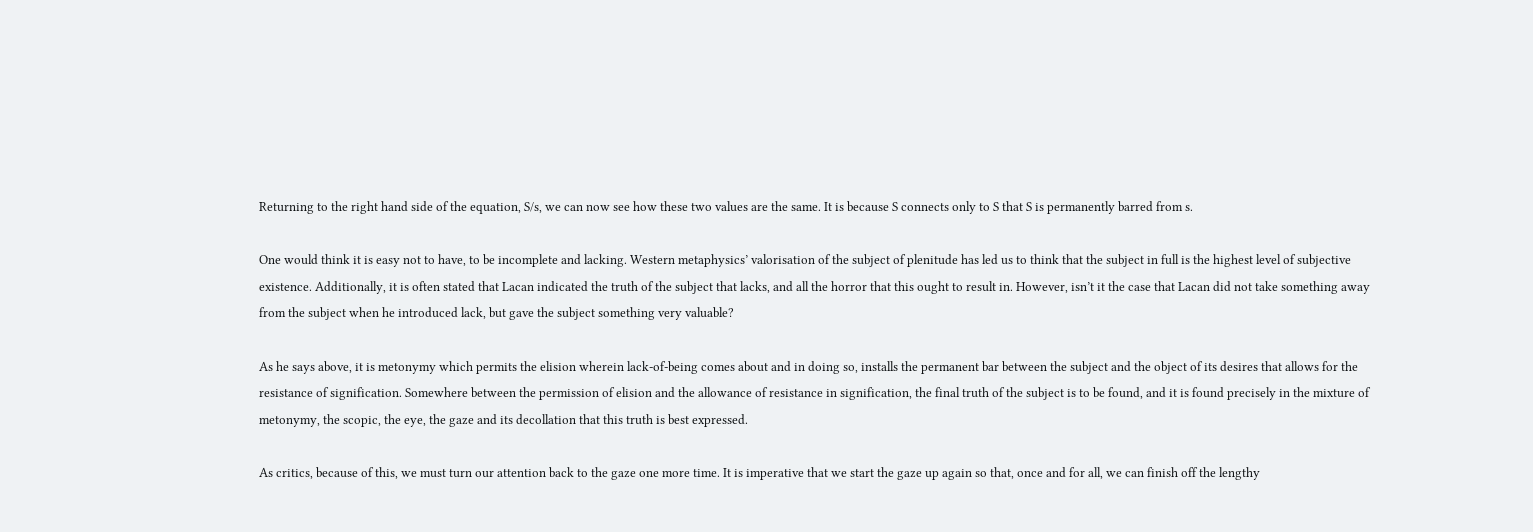Returning to the right hand side of the equation, S/s, we can now see how these two values are the same. It is because S connects only to S that S is permanently barred from s.

One would think it is easy not to have, to be incomplete and lacking. Western metaphysics’ valorisation of the subject of plenitude has led us to think that the subject in full is the highest level of subjective existence. Additionally, it is often stated that Lacan indicated the truth of the subject that lacks, and all the horror that this ought to result in. However, isn’t it the case that Lacan did not take something away from the subject when he introduced lack, but gave the subject something very valuable?

As he says above, it is metonymy which permits the elision wherein lack-of-being comes about and in doing so, installs the permanent bar between the subject and the object of its desires that allows for the resistance of signification. Somewhere between the permission of elision and the allowance of resistance in signification, the final truth of the subject is to be found, and it is found precisely in the mixture of metonymy, the scopic, the eye, the gaze and its decollation that this truth is best expressed.

As critics, because of this, we must turn our attention back to the gaze one more time. It is imperative that we start the gaze up again so that, once and for all, we can finish off the lengthy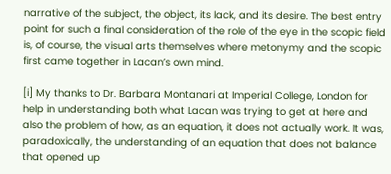narrative of the subject, the object, its lack, and its desire. The best entry point for such a final consideration of the role of the eye in the scopic field is, of course, the visual arts themselves where metonymy and the scopic first came together in Lacan’s own mind.

[i] My thanks to Dr. Barbara Montanari at Imperial College, London for help in understanding both what Lacan was trying to get at here and also the problem of how, as an equation, it does not actually work. It was, paradoxically, the understanding of an equation that does not balance that opened up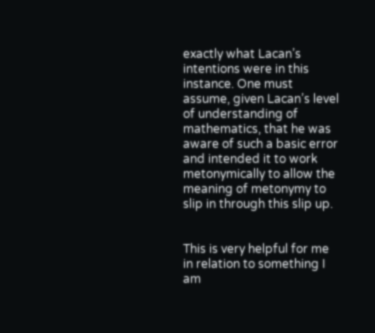exactly what Lacan’s intentions were in this instance. One must assume, given Lacan’s level of understanding of mathematics, that he was aware of such a basic error and intended it to work metonymically to allow the meaning of metonymy to slip in through this slip up.


This is very helpful for me in relation to something I am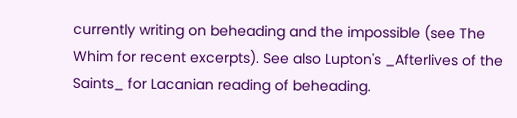currently writing on beheading and the impossible (see The Whim for recent excerpts). See also Lupton's _Afterlives of the Saints_ for Lacanian reading of beheading.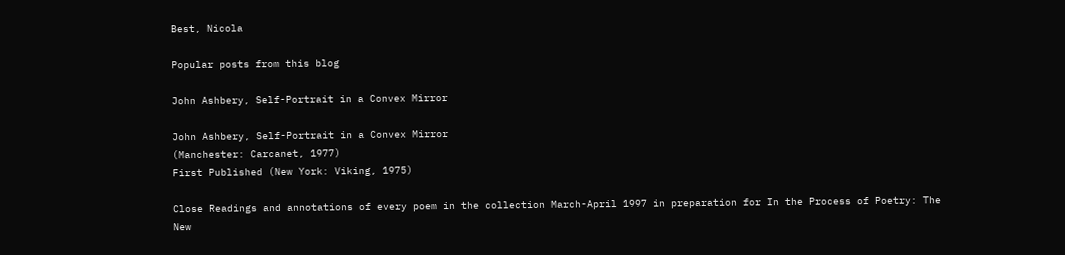Best, Nicola

Popular posts from this blog

John Ashbery, Self-Portrait in a Convex Mirror

John Ashbery, Self-Portrait in a Convex Mirror
(Manchester: Carcanet, 1977)
First Published (New York: Viking, 1975)

Close Readings and annotations of every poem in the collection March-April 1997 in preparation for In the Process of Poetry: The New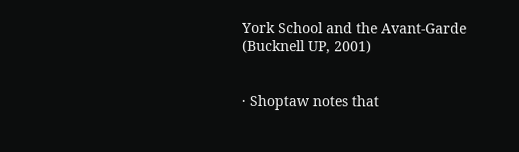York School and the Avant-Garde (Bucknell UP, 2001)


· Shoptaw notes that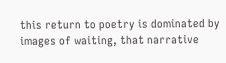this return to poetry is dominated by images of waiting, that narrative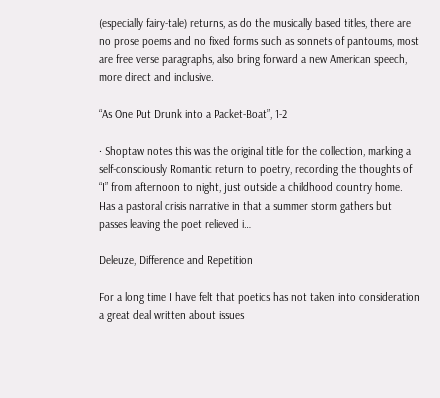(especially fairy-tale) returns, as do the musically based titles, there are no prose poems and no fixed forms such as sonnets of pantoums, most are free verse paragraphs, also bring forward a new American speech, more direct and inclusive.

“As One Put Drunk into a Packet-Boat”, 1-2

· Shoptaw notes this was the original title for the collection, marking a self-consciously Romantic return to poetry, recording the thoughts of “I” from afternoon to night, just outside a childhood country home. Has a pastoral crisis narrative in that a summer storm gathers but passes leaving the poet relieved i…

Deleuze, Difference and Repetition

For a long time I have felt that poetics has not taken into consideration a great deal written about issues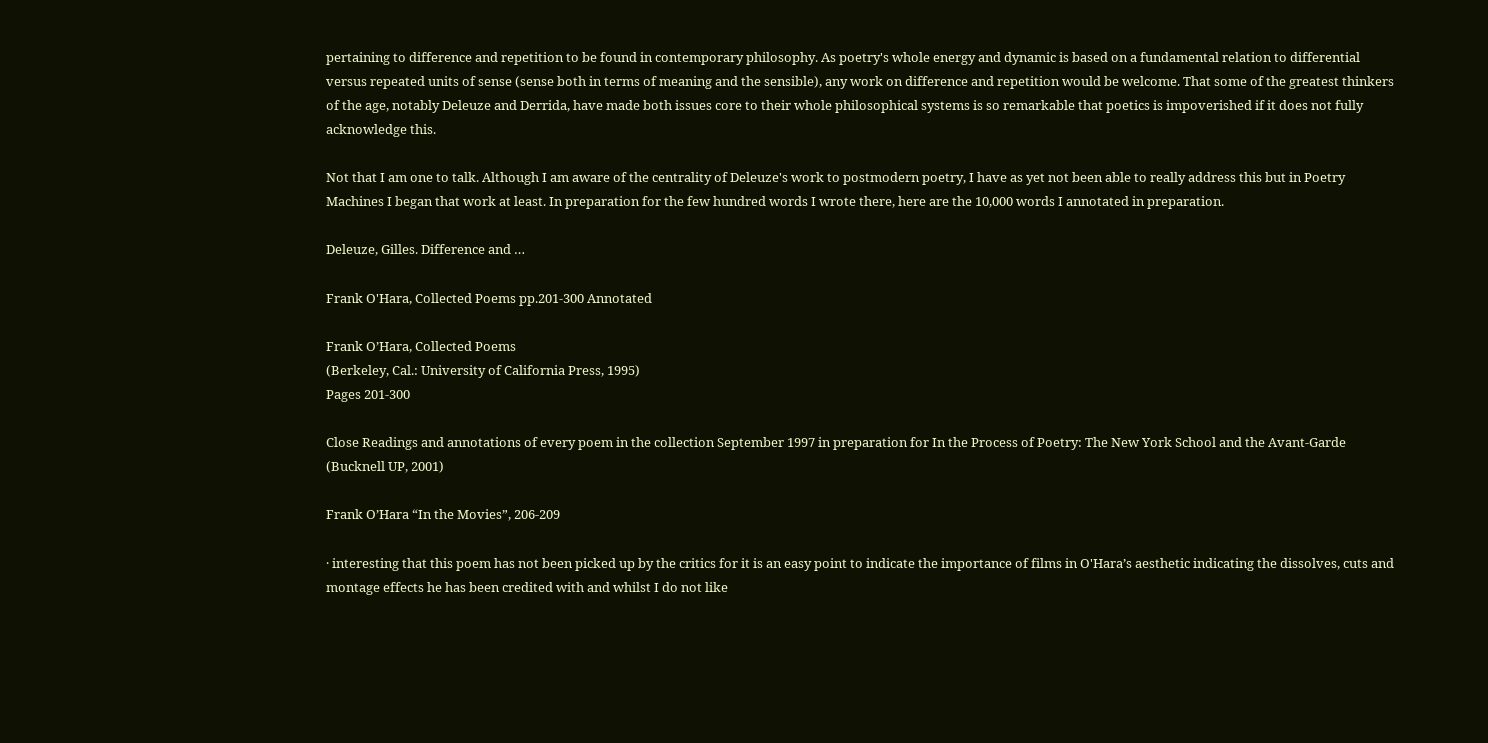pertaining to difference and repetition to be found in contemporary philosophy. As poetry's whole energy and dynamic is based on a fundamental relation to differential versus repeated units of sense (sense both in terms of meaning and the sensible), any work on difference and repetition would be welcome. That some of the greatest thinkers of the age, notably Deleuze and Derrida, have made both issues core to their whole philosophical systems is so remarkable that poetics is impoverished if it does not fully acknowledge this.

Not that I am one to talk. Although I am aware of the centrality of Deleuze's work to postmodern poetry, I have as yet not been able to really address this but in Poetry Machines I began that work at least. In preparation for the few hundred words I wrote there, here are the 10,000 words I annotated in preparation.

Deleuze, Gilles. Difference and …

Frank O'Hara, Collected Poems pp.201-300 Annotated

Frank O’Hara, Collected Poems
(Berkeley, Cal.: University of California Press, 1995)
Pages 201-300

Close Readings and annotations of every poem in the collection September 1997 in preparation for In the Process of Poetry: The New York School and the Avant-Garde (Bucknell UP, 2001)

Frank O’Hara “In the Movies”, 206-209

· interesting that this poem has not been picked up by the critics for it is an easy point to indicate the importance of films in O'Hara’s aesthetic indicating the dissolves, cuts and montage effects he has been credited with and whilst I do not like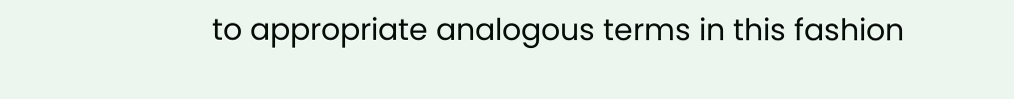to appropriate analogous terms in this fashion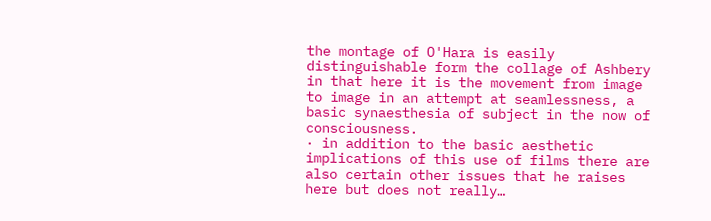the montage of O'Hara is easily distinguishable form the collage of Ashbery in that here it is the movement from image to image in an attempt at seamlessness, a basic synaesthesia of subject in the now of consciousness.
· in addition to the basic aesthetic implications of this use of films there are also certain other issues that he raises here but does not really…